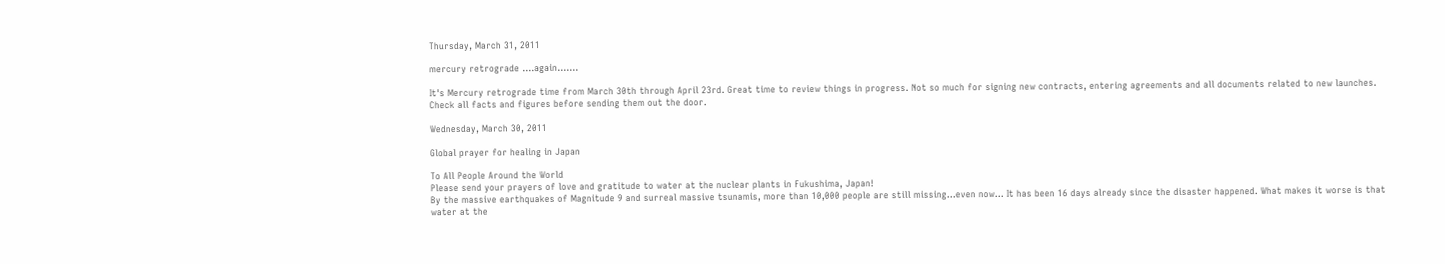Thursday, March 31, 2011

mercury retrograde ....again.......

It's Mercury retrograde time from March 30th through April 23rd. Great time to review things in progress. Not so much for signing new contracts, entering agreements and all documents related to new launches. Check all facts and figures before sending them out the door.

Wednesday, March 30, 2011

Global prayer for healing in Japan

To All People Around the World
Please send your prayers of love and gratitude to water at the nuclear plants in Fukushima, Japan!
By the massive earthquakes of Magnitude 9 and surreal massive tsunamis, more than 10,000 people are still missing…even now… It has been 16 days already since the disaster happened. What makes it worse is that water at the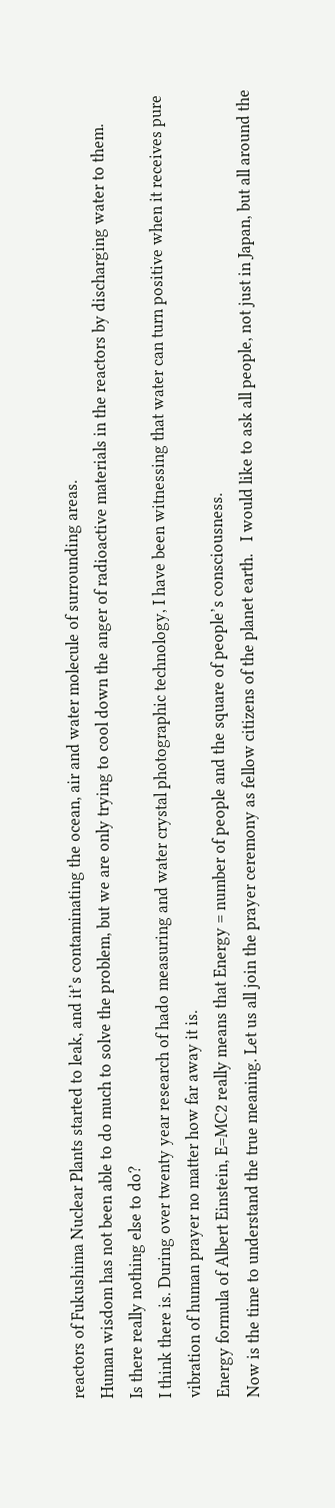reactors of Fukushima Nuclear Plants started to leak, and it’s contaminating the ocean, air and water molecule of surrounding areas.
Human wisdom has not been able to do much to solve the problem, but we are only trying to cool down the anger of radioactive materials in the reactors by discharging water to them.
Is there really nothing else to do?
I think there is. During over twenty year research of hado measuring and water crystal photographic technology, I have been witnessing that water can turn positive when it receives pure vibration of human prayer no matter how far away it is.
Energy formula of Albert Einstein, E=MC2 really means that Energy = number of people and the square of people’s consciousness.
Now is the time to understand the true meaning. Let us all join the prayer ceremony as fellow citizens of the planet earth.   I would like to ask all people, not just in Japan, but all around the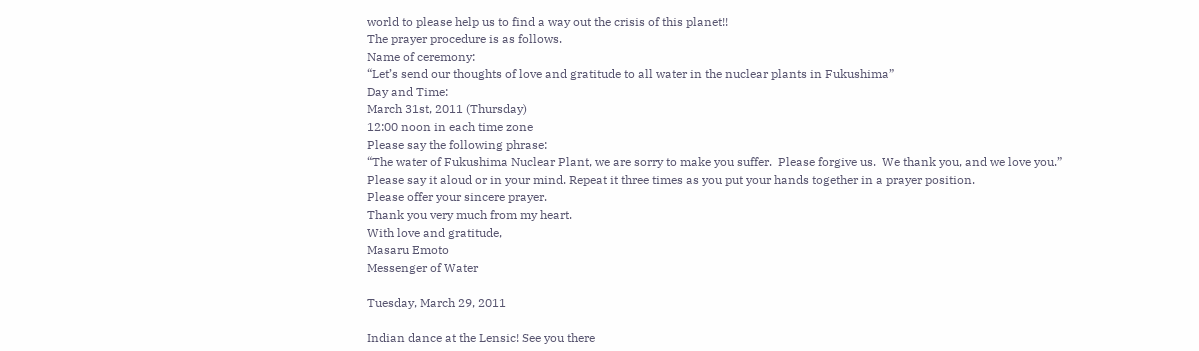world to please help us to find a way out the crisis of this planet!!
The prayer procedure is as follows.
Name of ceremony:
“Let’s send our thoughts of love and gratitude to all water in the nuclear plants in Fukushima”
Day and Time:
March 31st, 2011 (Thursday)
12:00 noon in each time zone
Please say the following phrase:
“The water of Fukushima Nuclear Plant, we are sorry to make you suffer.  Please forgive us.  We thank you, and we love you.”
Please say it aloud or in your mind. Repeat it three times as you put your hands together in a prayer position.
Please offer your sincere prayer.
Thank you very much from my heart.
With love and gratitude,
Masaru Emoto
Messenger of Water

Tuesday, March 29, 2011

Indian dance at the Lensic! See you there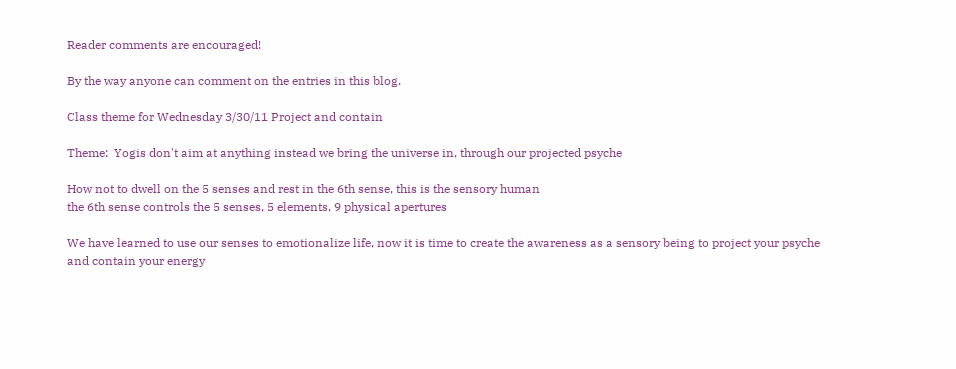Reader comments are encouraged!

By the way anyone can comment on the entries in this blog.

Class theme for Wednesday 3/30/11 Project and contain

Theme:  Yogis don't aim at anything instead we bring the universe in, through our projected psyche

How not to dwell on the 5 senses and rest in the 6th sense, this is the sensory human
the 6th sense controls the 5 senses, 5 elements, 9 physical apertures

We have learned to use our senses to emotionalize life, now it is time to create the awareness as a sensory being to project your psyche and contain your energy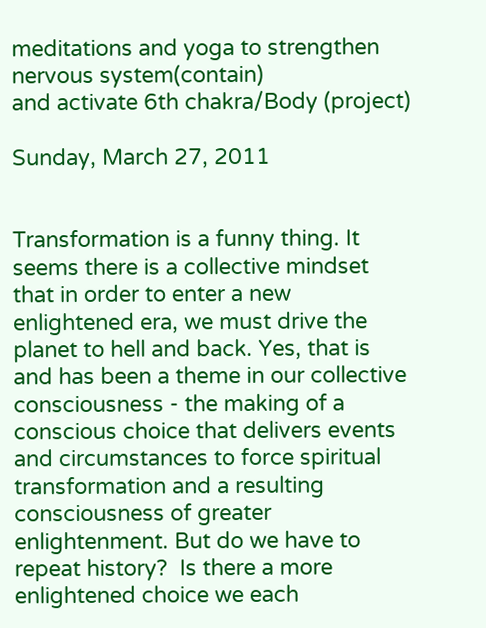meditations and yoga to strengthen nervous system(contain)
and activate 6th chakra/Body (project)

Sunday, March 27, 2011


Transformation is a funny thing. It seems there is a collective mindset that in order to enter a new enlightened era, we must drive the planet to hell and back. Yes, that is and has been a theme in our collective consciousness - the making of a conscious choice that delivers events and circumstances to force spiritual transformation and a resulting consciousness of greater enlightenment. But do we have to repeat history?  Is there a more enlightened choice we each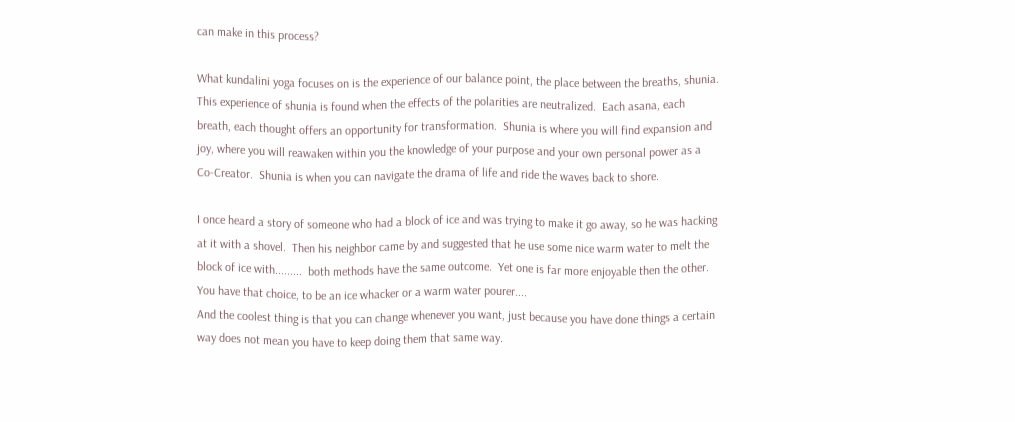can make in this process?

What kundalini yoga focuses on is the experience of our balance point, the place between the breaths, shunia.  This experience of shunia is found when the effects of the polarities are neutralized.  Each asana, each breath, each thought offers an opportunity for transformation.  Shunia is where you will find expansion and joy, where you will reawaken within you the knowledge of your purpose and your own personal power as a Co-Creator.  Shunia is when you can navigate the drama of life and ride the waves back to shore.

I once heard a story of someone who had a block of ice and was trying to make it go away, so he was hacking at it with a shovel.  Then his neighbor came by and suggested that he use some nice warm water to melt the block of ice with.........  both methods have the same outcome.  Yet one is far more enjoyable then the other.  You have that choice, to be an ice whacker or a warm water pourer....
And the coolest thing is that you can change whenever you want, just because you have done things a certain way does not mean you have to keep doing them that same way.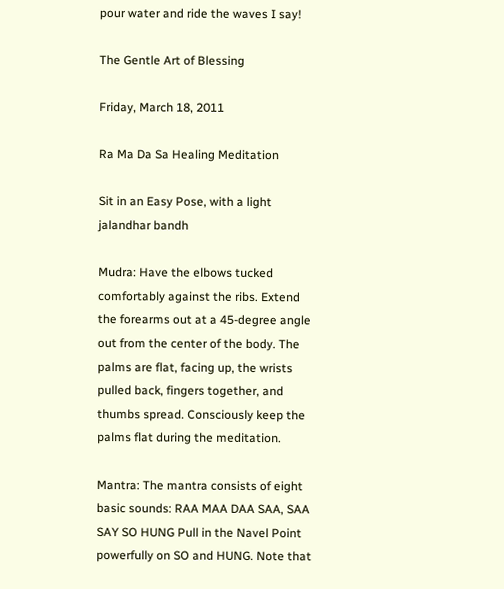pour water and ride the waves I say!

The Gentle Art of Blessing

Friday, March 18, 2011

Ra Ma Da Sa Healing Meditation

Sit in an Easy Pose, with a light jalandhar bandh

Mudra: Have the elbows tucked comfortably against the ribs. Extend the forearms out at a 45-degree angle out from the center of the body. The palms are flat, facing up, the wrists pulled back, fingers together, and thumbs spread. Consciously keep the palms flat during the meditation.

Mantra: The mantra consists of eight basic sounds: RAA MAA DAA SAA, SAA SAY SO HUNG Pull in the Navel Point powerfully on SO and HUNG. Note that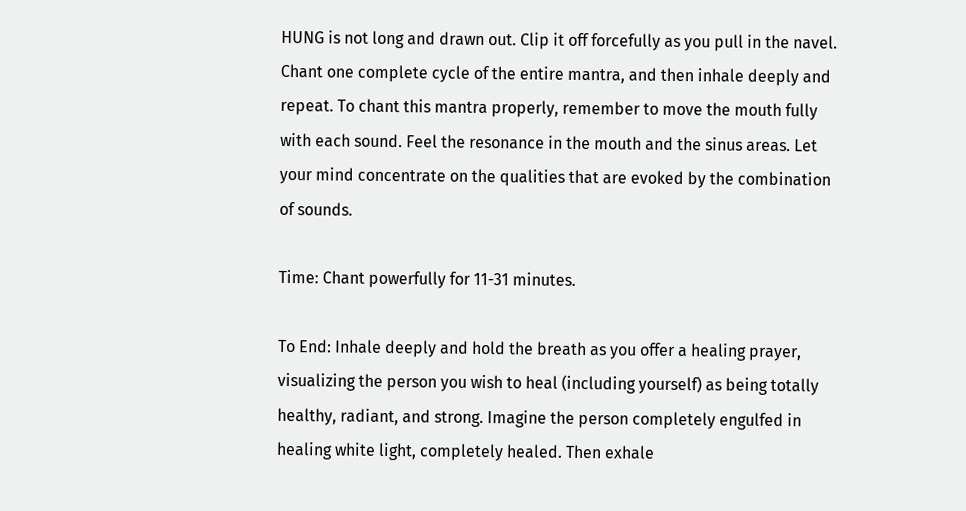HUNG is not long and drawn out. Clip it off forcefully as you pull in the navel. Chant one complete cycle of the entire mantra, and then inhale deeply and repeat. To chant this mantra properly, remember to move the mouth fully with each sound. Feel the resonance in the mouth and the sinus areas. Let your mind concentrate on the qualities that are evoked by the combination of sounds.

Time: Chant powerfully for 11-31 minutes.

To End: Inhale deeply and hold the breath as you offer a healing prayer, visualizing the person you wish to heal (including yourself) as being totally healthy, radiant, and strong. Imagine the person completely engulfed in healing white light, completely healed. Then exhale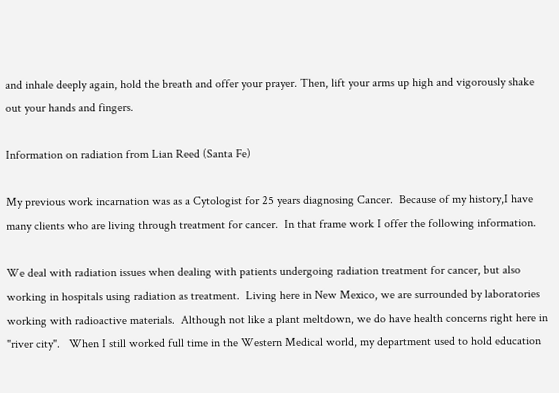and inhale deeply again, hold the breath and offer your prayer. Then, lift your arms up high and vigorously shake out your hands and fingers.

Information on radiation from Lian Reed (Santa Fe)

My previous work incarnation was as a Cytologist for 25 years diagnosing Cancer.  Because of my history,I have many clients who are living through treatment for cancer.  In that frame work I offer the following information.

We deal with radiation issues when dealing with patients undergoing radiation treatment for cancer, but also working in hospitals using radiation as treatment.  Living here in New Mexico, we are surrounded by laboratories working with radioactive materials.  Although not like a plant meltdown, we do have health concerns right here in "river city".   When I still worked full time in the Western Medical world, my department used to hold education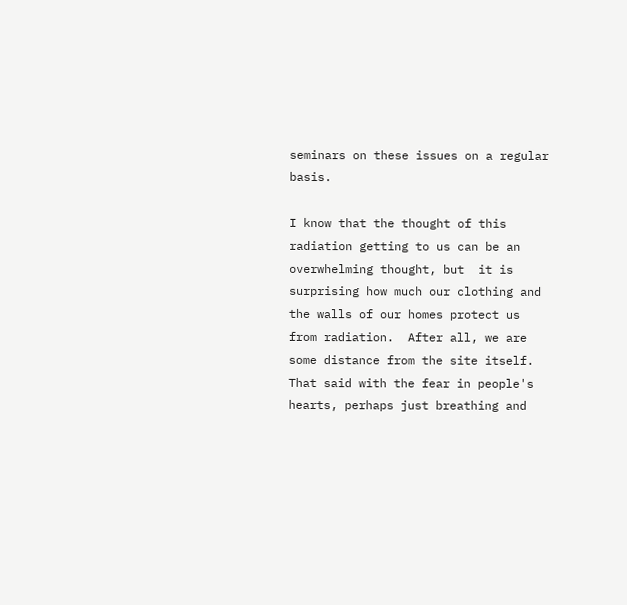seminars on these issues on a regular basis.

I know that the thought of this radiation getting to us can be an overwhelming thought, but  it is surprising how much our clothing and the walls of our homes protect us from radiation.  After all, we are some distance from the site itself.  That said with the fear in people's hearts, perhaps just breathing and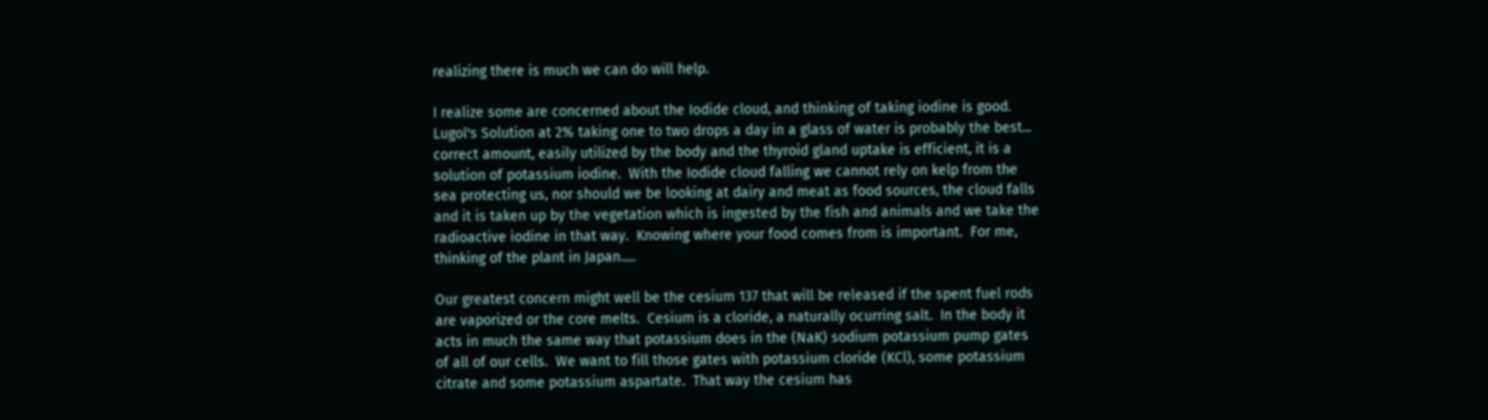realizing there is much we can do will help.

I realize some are concerned about the Iodide cloud, and thinking of taking iodine is good.  Lugol's Solution at 2% taking one to two drops a day in a glass of water is probably the best... correct amount, easily utilized by the body and the thyroid gland uptake is efficient, it is a solution of potassium iodine.  With the Iodide cloud falling we cannot rely on kelp from the sea protecting us, nor should we be looking at dairy and meat as food sources, the cloud falls and it is taken up by the vegetation which is ingested by the fish and animals and we take the radioactive iodine in that way.  Knowing where your food comes from is important.  For me, thinking of the plant in Japan.....

Our greatest concern might well be the cesium 137 that will be released if the spent fuel rods are vaporized or the core melts.  Cesium is a cloride, a naturally ocurring salt.  In the body it acts in much the same way that potassium does in the (NaK) sodium potassium pump gates of all of our cells.  We want to fill those gates with potassium cloride (KCl), some potassium citrate and some potassium aspartate.  That way the cesium has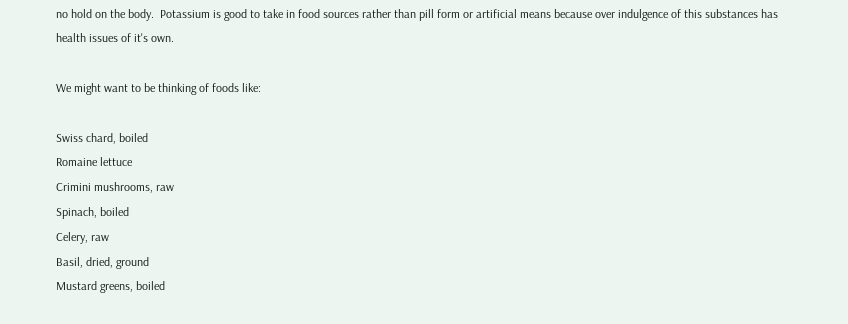no hold on the body.  Potassium is good to take in food sources rather than pill form or artificial means because over indulgence of this substances has health issues of it's own.

We might want to be thinking of foods like:

Swiss chard, boiled
Romaine lettuce
Crimini mushrooms, raw
Spinach, boiled
Celery, raw
Basil, dried, ground
Mustard greens, boiled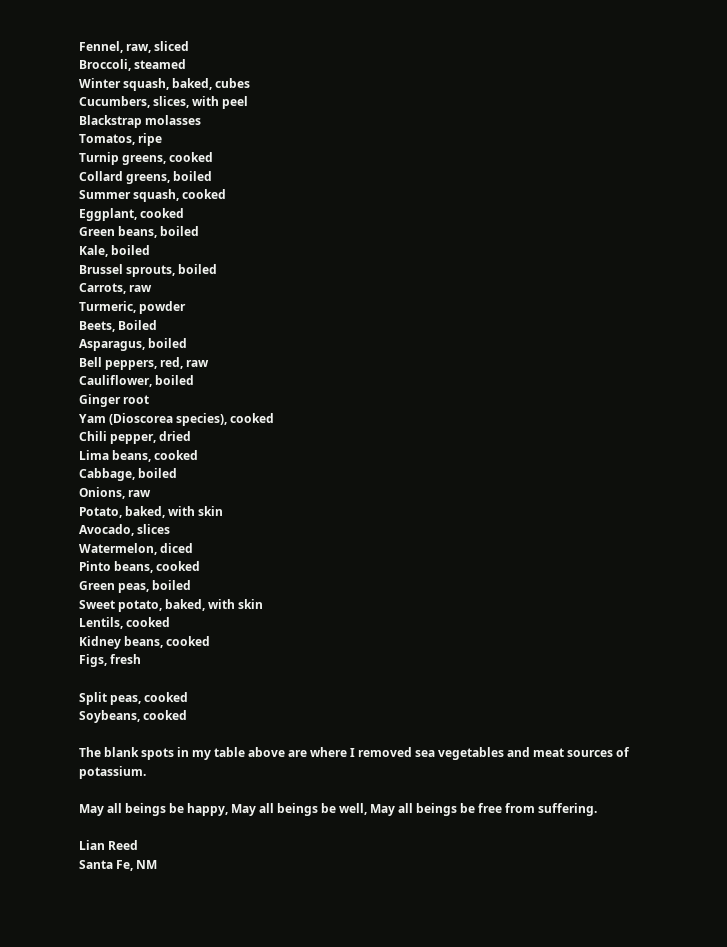Fennel, raw, sliced
Broccoli, steamed
Winter squash, baked, cubes
Cucumbers, slices, with peel
Blackstrap molasses
Tomatos, ripe
Turnip greens, cooked
Collard greens, boiled
Summer squash, cooked
Eggplant, cooked
Green beans, boiled
Kale, boiled
Brussel sprouts, boiled
Carrots, raw
Turmeric, powder
Beets, Boiled
Asparagus, boiled
Bell peppers, red, raw
Cauliflower, boiled
Ginger root
Yam (Dioscorea species), cooked
Chili pepper, dried
Lima beans, cooked
Cabbage, boiled
Onions, raw
Potato, baked, with skin
Avocado, slices
Watermelon, diced
Pinto beans, cooked
Green peas, boiled
Sweet potato, baked, with skin
Lentils, cooked
Kidney beans, cooked
Figs, fresh

Split peas, cooked
Soybeans, cooked

The blank spots in my table above are where I removed sea vegetables and meat sources of potassium.

May all beings be happy, May all beings be well, May all beings be free from suffering.

Lian Reed
Santa Fe, NM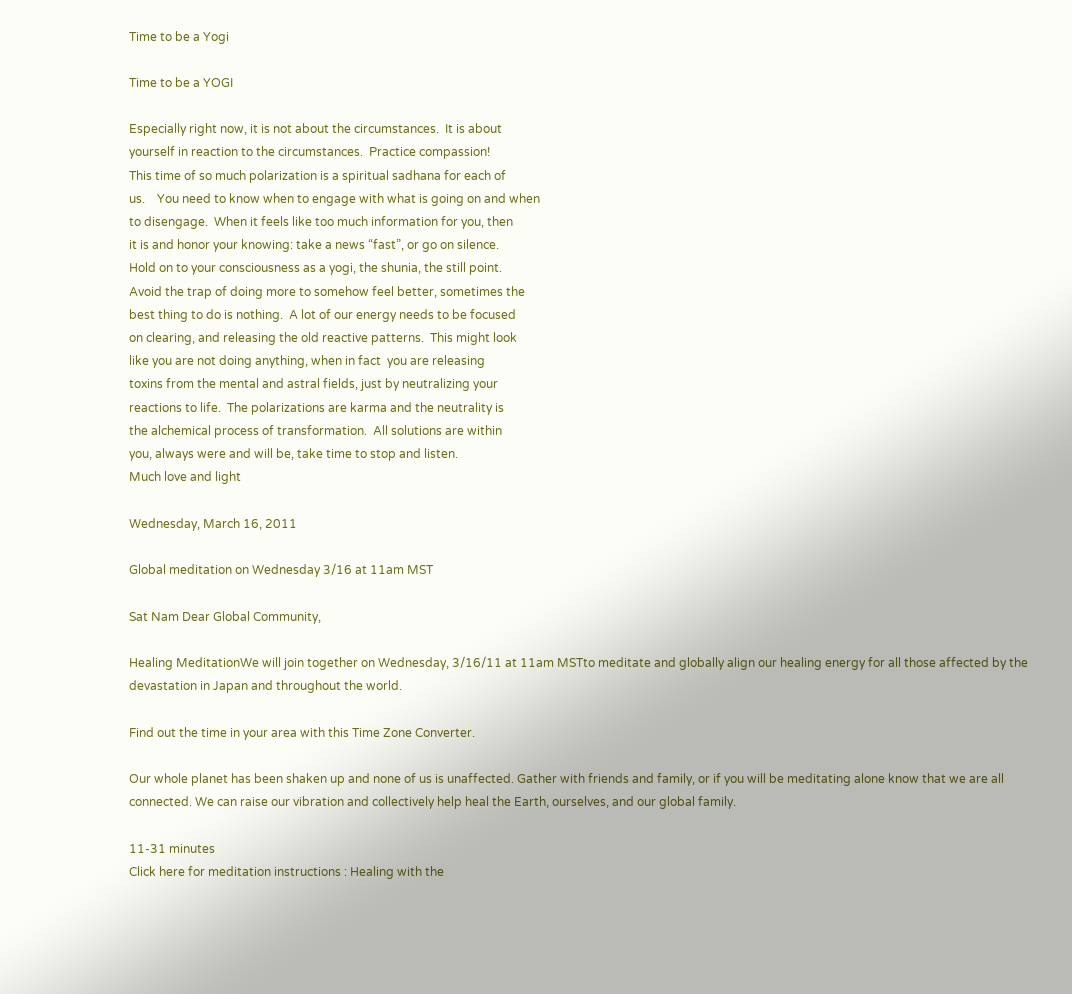Time to be a Yogi

Time to be a YOGI

Especially right now, it is not about the circumstances.  It is about
yourself in reaction to the circumstances.  Practice compassion!
This time of so much polarization is a spiritual sadhana for each of
us.    You need to know when to engage with what is going on and when
to disengage.  When it feels like too much information for you, then
it is and honor your knowing: take a news “fast”, or go on silence.
Hold on to your consciousness as a yogi, the shunia, the still point.
Avoid the trap of doing more to somehow feel better, sometimes the
best thing to do is nothing.  A lot of our energy needs to be focused
on clearing, and releasing the old reactive patterns.  This might look
like you are not doing anything, when in fact  you are releasing
toxins from the mental and astral fields, just by neutralizing your
reactions to life.  The polarizations are karma and the neutrality is
the alchemical process of transformation.  All solutions are within
you, always were and will be, take time to stop and listen.
Much love and light

Wednesday, March 16, 2011

Global meditation on Wednesday 3/16 at 11am MST

Sat Nam Dear Global Community,

Healing MeditationWe will join together on Wednesday, 3/16/11 at 11am MSTto meditate and globally align our healing energy for all those affected by the devastation in Japan and throughout the world.

Find out the time in your area with this Time Zone Converter.

Our whole planet has been shaken up and none of us is unaffected. Gather with friends and family, or if you will be meditating alone know that we are all connected. We can raise our vibration and collectively help heal the Earth, ourselves, and our global family.

11-31 minutes
Click here for meditation instructions : Healing with the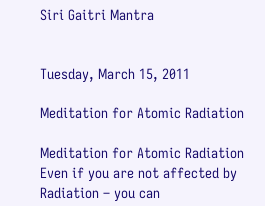Siri Gaitri Mantra


Tuesday, March 15, 2011

Meditation for Atomic Radiation

Meditation for Atomic Radiation
Even if you are not affected by Radiation – you can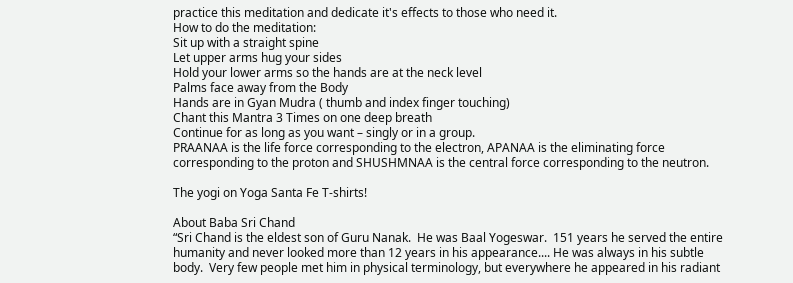practice this meditation and dedicate it's effects to those who need it.
How to do the meditation:
Sit up with a straight spine
Let upper arms hug your sides
Hold your lower arms so the hands are at the neck level
Palms face away from the Body
Hands are in Gyan Mudra ( thumb and index finger touching)
Chant this Mantra 3 Times on one deep breath
Continue for as long as you want – singly or in a group.
PRAANAA is the life force corresponding to the electron, APANAA is the eliminating force corresponding to the proton and SHUSHMNAA is the central force corresponding to the neutron.

The yogi on Yoga Santa Fe T-shirts!

About Baba Sri Chand
“Sri Chand is the eldest son of Guru Nanak.  He was Baal Yogeswar.  151 years he served the entire humanity and never looked more than 12 years in his appearance.... He was always in his subtle body.  Very few people met him in physical terminology, but everywhere he appeared in his radiant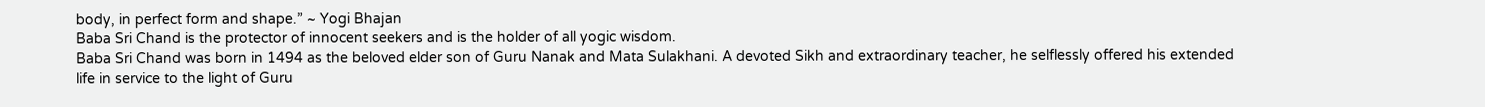body, in perfect form and shape.” ~ Yogi Bhajan
Baba Sri Chand is the protector of innocent seekers and is the holder of all yogic wisdom.
Baba Sri Chand was born in 1494 as the beloved elder son of Guru Nanak and Mata Sulakhani. A devoted Sikh and extraordinary teacher, he selflessly offered his extended life in service to the light of Guru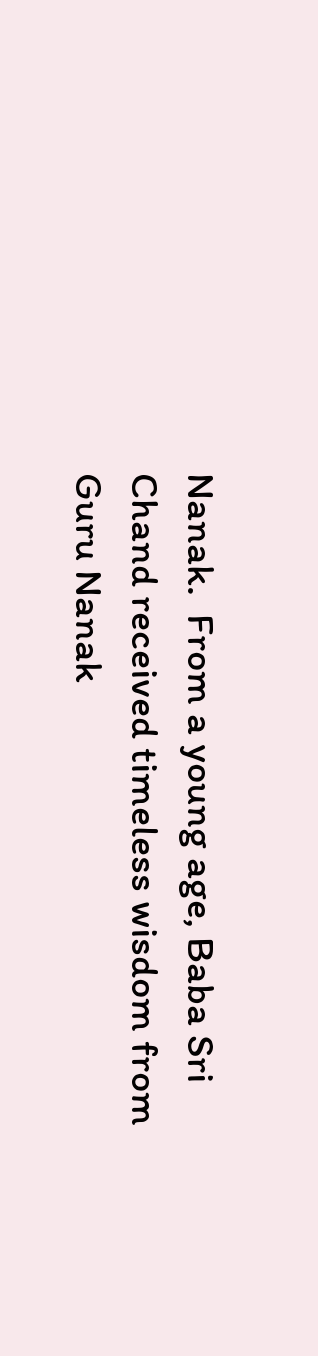Nanak.  From a young age, Baba Sri Chand received timeless wisdom from Guru Nanak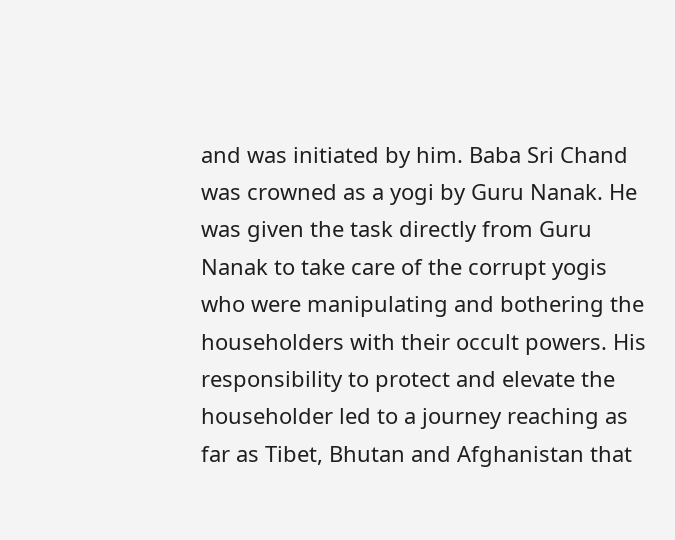and was initiated by him. Baba Sri Chand was crowned as a yogi by Guru Nanak. He was given the task directly from Guru Nanak to take care of the corrupt yogis who were manipulating and bothering the householders with their occult powers. His responsibility to protect and elevate the householder led to a journey reaching as far as Tibet, Bhutan and Afghanistan that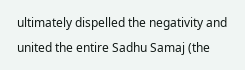ultimately dispelled the negativity and united the entire Sadhu Samaj (the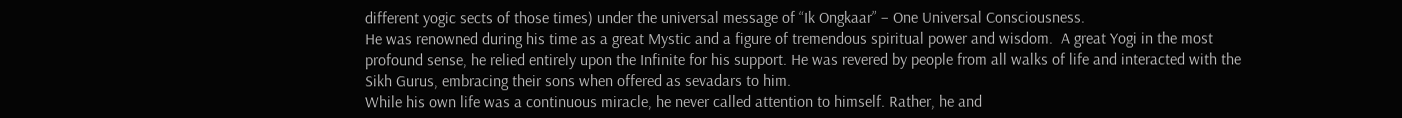different yogic sects of those times) under the universal message of “Ik Ongkaar” – One Universal Consciousness.
He was renowned during his time as a great Mystic and a figure of tremendous spiritual power and wisdom.  A great Yogi in the most profound sense, he relied entirely upon the Infinite for his support. He was revered by people from all walks of life and interacted with the Sikh Gurus, embracing their sons when offered as sevadars to him.
While his own life was a continuous miracle, he never called attention to himself. Rather, he and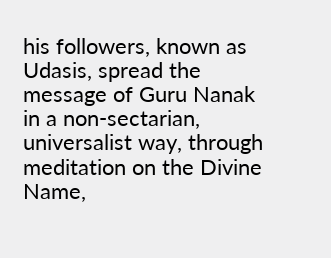his followers, known as Udasis, spread the message of Guru Nanak in a non-sectarian, universalist way, through meditation on the Divine Name,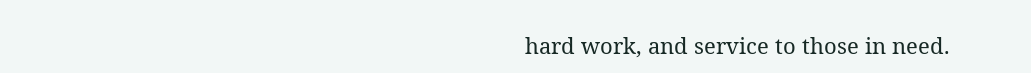hard work, and service to those in need.